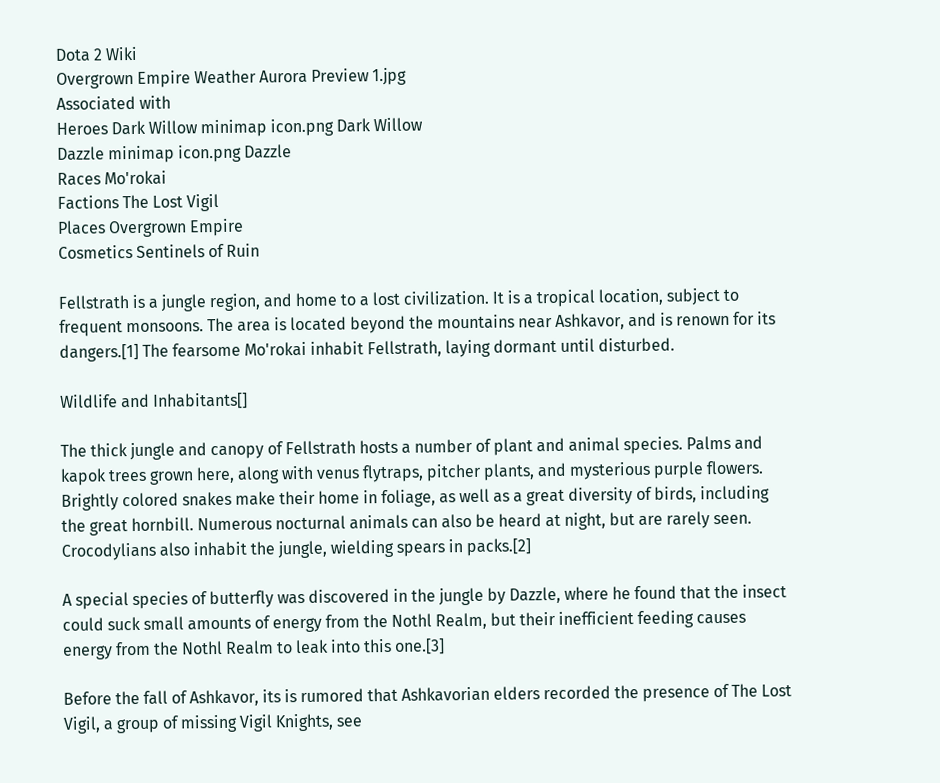Dota 2 Wiki
Overgrown Empire Weather Aurora Preview 1.jpg
Associated with
Heroes Dark Willow minimap icon.png Dark Willow
Dazzle minimap icon.png Dazzle
Races Mo'rokai
Factions The Lost Vigil
Places Overgrown Empire
Cosmetics Sentinels of Ruin

Fellstrath is a jungle region, and home to a lost civilization. It is a tropical location, subject to frequent monsoons. The area is located beyond the mountains near Ashkavor, and is renown for its dangers.[1] The fearsome Mo'rokai inhabit Fellstrath, laying dormant until disturbed.

Wildlife and Inhabitants[]

The thick jungle and canopy of Fellstrath hosts a number of plant and animal species. Palms and kapok trees grown here, along with venus flytraps, pitcher plants, and mysterious purple flowers. Brightly colored snakes make their home in foliage, as well as a great diversity of birds, including the great hornbill. Numerous nocturnal animals can also be heard at night, but are rarely seen. Crocodylians also inhabit the jungle, wielding spears in packs.[2]

A special species of butterfly was discovered in the jungle by Dazzle, where he found that the insect could suck small amounts of energy from the Nothl Realm, but their inefficient feeding causes energy from the Nothl Realm to leak into this one.[3]

Before the fall of Ashkavor, its is rumored that Ashkavorian elders recorded the presence of The Lost Vigil, a group of missing Vigil Knights, see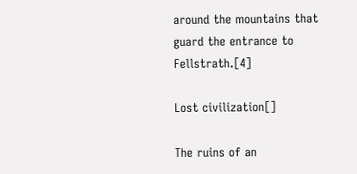around the mountains that guard the entrance to Fellstrath.[4]

Lost civilization[]

The ruins of an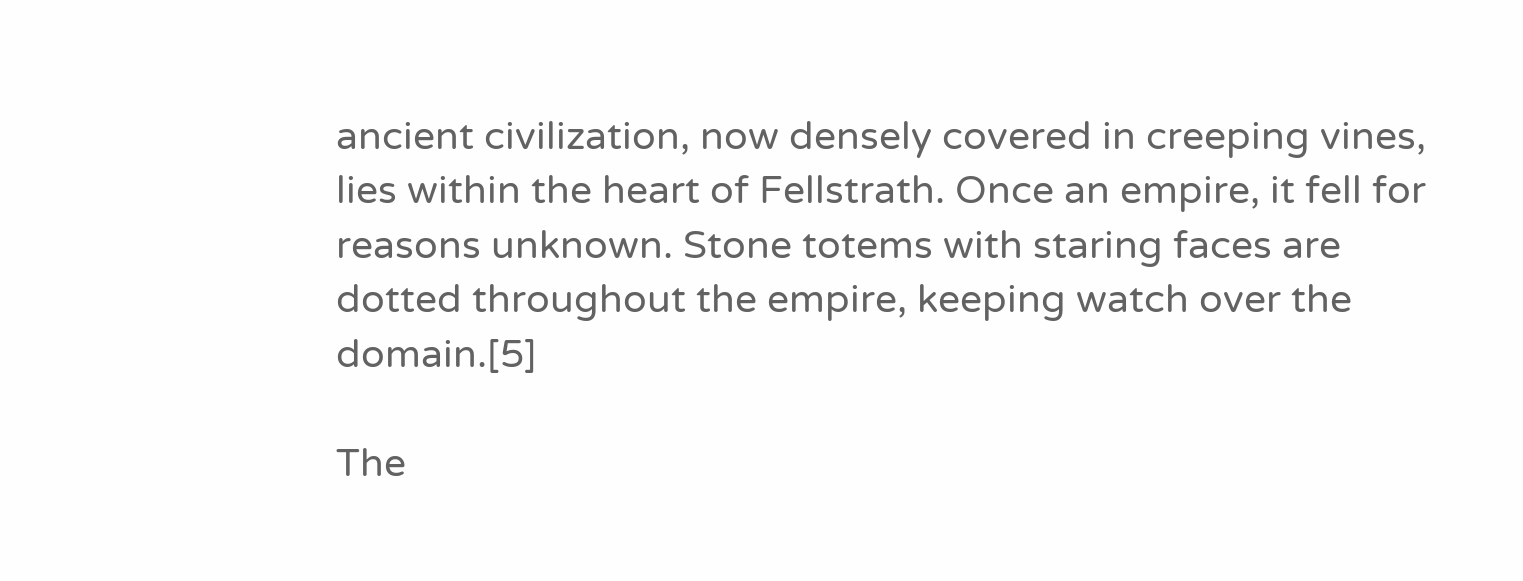ancient civilization, now densely covered in creeping vines, lies within the heart of Fellstrath. Once an empire, it fell for reasons unknown. Stone totems with staring faces are dotted throughout the empire, keeping watch over the domain.[5]

The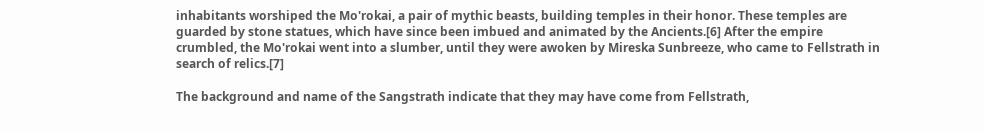inhabitants worshiped the Mo'rokai, a pair of mythic beasts, building temples in their honor. These temples are guarded by stone statues, which have since been imbued and animated by the Ancients.[6] After the empire crumbled, the Mo'rokai went into a slumber, until they were awoken by Mireska Sunbreeze, who came to Fellstrath in search of relics.[7]

The background and name of the Sangstrath indicate that they may have come from Fellstrath,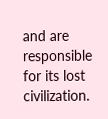and are responsible for its lost civilization.